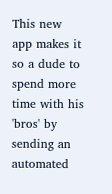This new app makes it so a dude to spend more time with his 'bros' by sending an automated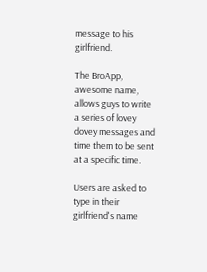message to his girlfriend.

The BroApp, awesome name, allows guys to write a series of lovey dovey messages and time them to be sent at a specific time.

Users are asked to type in their girlfriend's name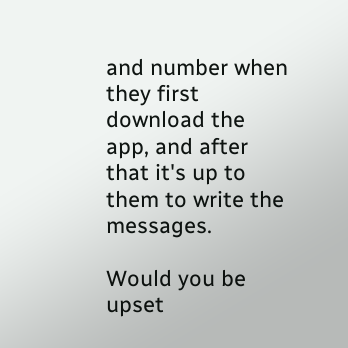and number when they first download the app, and after that it's up to them to write the messages.

Would you be upset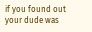if you found out your dude was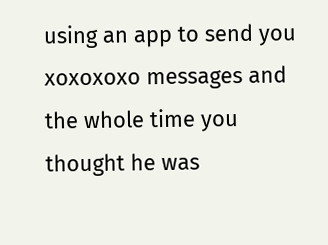using an app to send you xoxoxoxo messages and the whole time you thought he was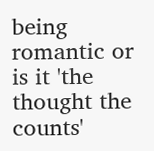being romantic or is it 'the thought the counts'